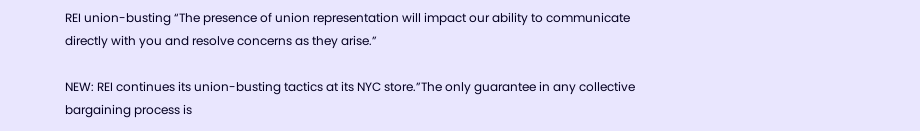REI union-busting “The presence of union representation will impact our ability to communicate directly with you and resolve concerns as they arise.”

NEW: REI continues its union-busting tactics at its NYC store.”The only guarantee in any collective bargaining process is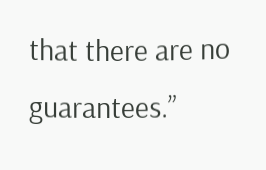that there are no guarantees.”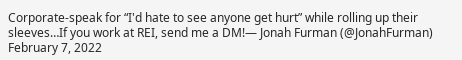Corporate-speak for “I'd hate to see anyone get hurt” while rolling up their sleeves…If you work at REI, send me a DM!— Jonah Furman (@JonahFurman) February 7, 2022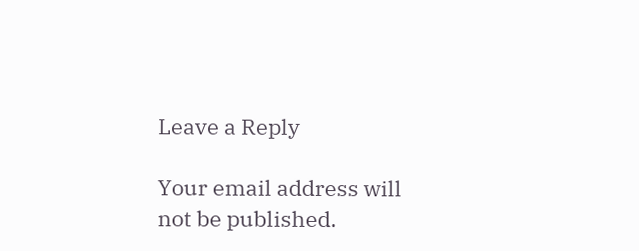Leave a Reply

Your email address will not be published.